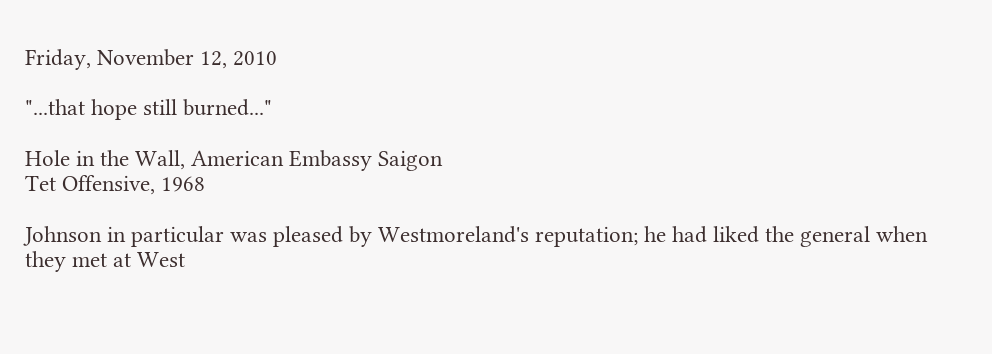Friday, November 12, 2010

"...that hope still burned..."

Hole in the Wall, American Embassy Saigon
Tet Offensive, 1968

Johnson in particular was pleased by Westmoreland's reputation; he had liked the general when they met at West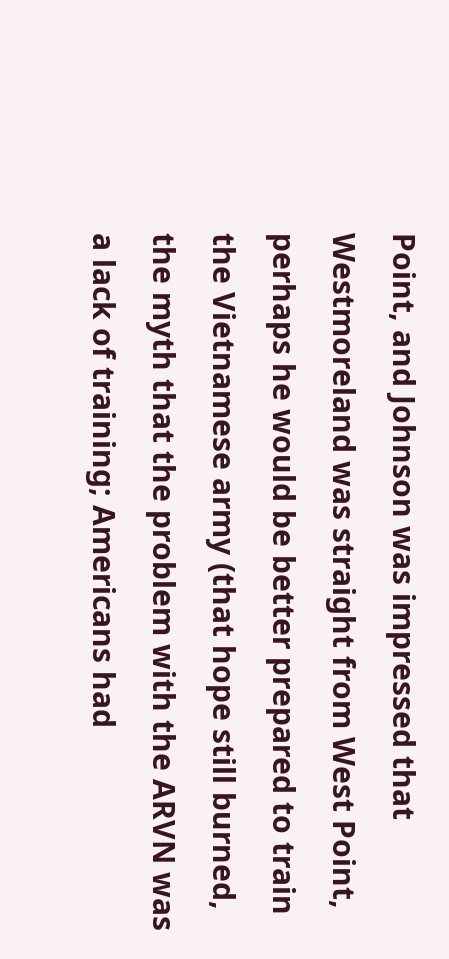Point, and Johnson was impressed that Westmoreland was straight from West Point, perhaps he would be better prepared to train the Vietnamese army (that hope still burned, the myth that the problem with the ARVN was a lack of training; Americans had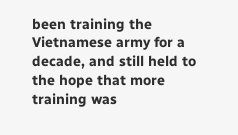been training the Vietnamese army for a decade, and still held to the hope that more training was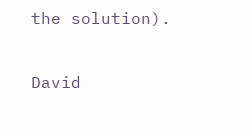the solution).

David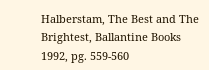Halberstam, The Best and The Brightest, Ballantine Books 1992, pg. 559-560